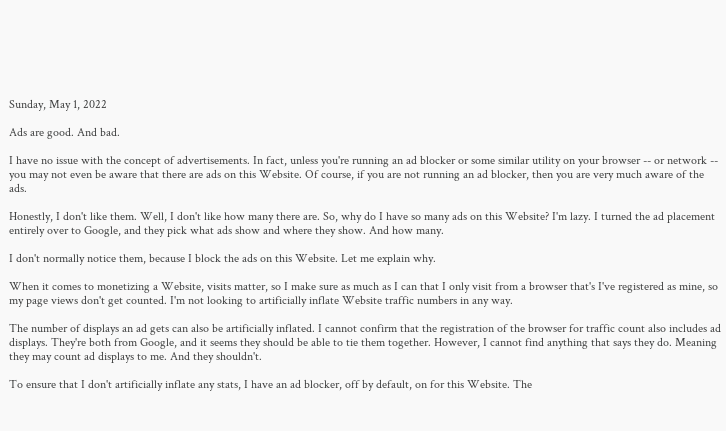Sunday, May 1, 2022

Ads are good. And bad.

I have no issue with the concept of advertisements. In fact, unless you're running an ad blocker or some similar utility on your browser -- or network -- you may not even be aware that there are ads on this Website. Of course, if you are not running an ad blocker, then you are very much aware of the ads.

Honestly, I don't like them. Well, I don't like how many there are. So, why do I have so many ads on this Website? I'm lazy. I turned the ad placement entirely over to Google, and they pick what ads show and where they show. And how many.

I don't normally notice them, because I block the ads on this Website. Let me explain why.

When it comes to monetizing a Website, visits matter, so I make sure as much as I can that I only visit from a browser that's I've registered as mine, so my page views don't get counted. I'm not looking to artificially inflate Website traffic numbers in any way.

The number of displays an ad gets can also be artificially inflated. I cannot confirm that the registration of the browser for traffic count also includes ad displays. They're both from Google, and it seems they should be able to tie them together. However, I cannot find anything that says they do. Meaning they may count ad displays to me. And they shouldn't.

To ensure that I don't artificially inflate any stats, I have an ad blocker, off by default, on for this Website. The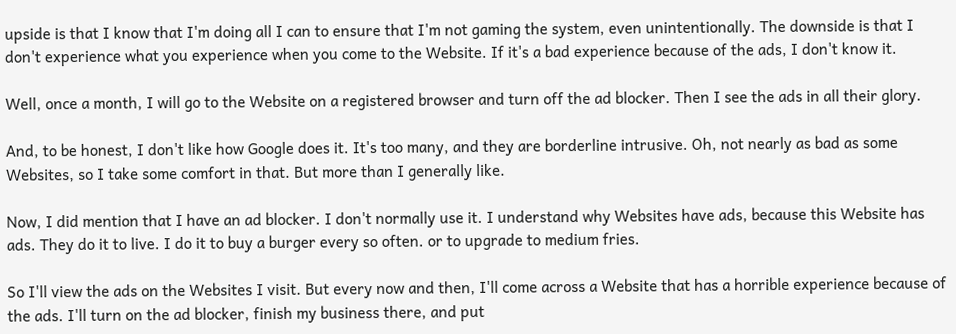upside is that I know that I'm doing all I can to ensure that I'm not gaming the system, even unintentionally. The downside is that I don't experience what you experience when you come to the Website. If it's a bad experience because of the ads, I don't know it.

Well, once a month, I will go to the Website on a registered browser and turn off the ad blocker. Then I see the ads in all their glory.

And, to be honest, I don't like how Google does it. It's too many, and they are borderline intrusive. Oh, not nearly as bad as some Websites, so I take some comfort in that. But more than I generally like.

Now, I did mention that I have an ad blocker. I don't normally use it. I understand why Websites have ads, because this Website has ads. They do it to live. I do it to buy a burger every so often. or to upgrade to medium fries.

So I'll view the ads on the Websites I visit. But every now and then, I'll come across a Website that has a horrible experience because of the ads. I'll turn on the ad blocker, finish my business there, and put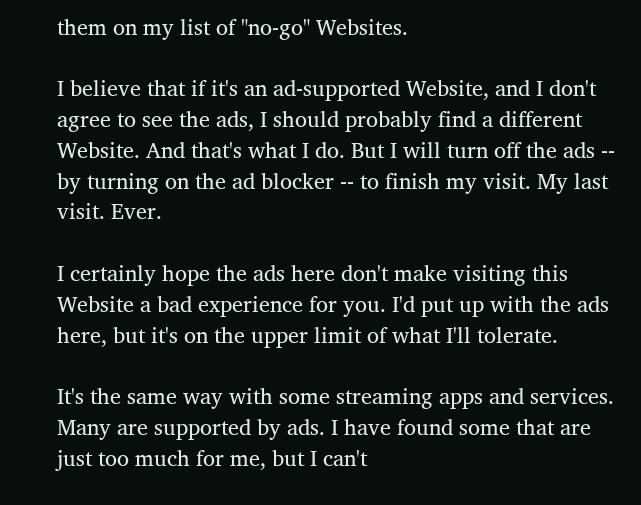them on my list of "no-go" Websites.

I believe that if it's an ad-supported Website, and I don't agree to see the ads, I should probably find a different Website. And that's what I do. But I will turn off the ads -- by turning on the ad blocker -- to finish my visit. My last visit. Ever.

I certainly hope the ads here don't make visiting this Website a bad experience for you. I'd put up with the ads here, but it's on the upper limit of what I'll tolerate.

It's the same way with some streaming apps and services. Many are supported by ads. I have found some that are just too much for me, but I can't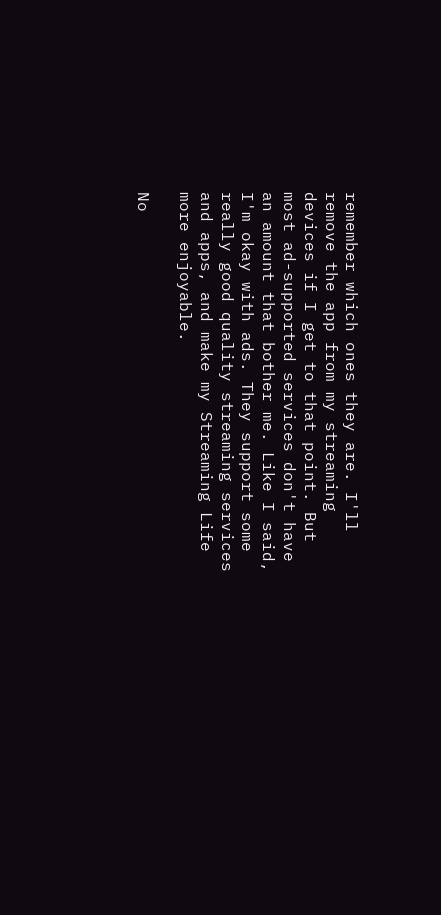remember which ones they are. I'll remove the app from my streaming devices if I get to that point. But most ad-supported services don't have an amount that bother me. Like I said, I'm okay with ads. They support some really good quality streaming services and apps, and make my Streaming Life more enjoyable.

No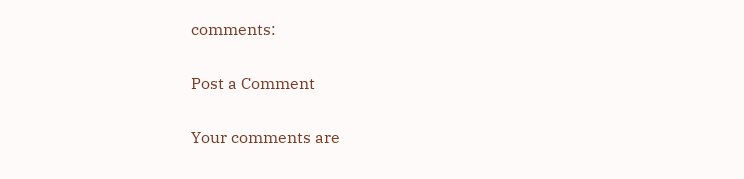comments:

Post a Comment

Your comments are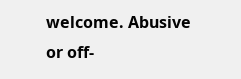welcome. Abusive or off-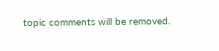topic comments will be removed.